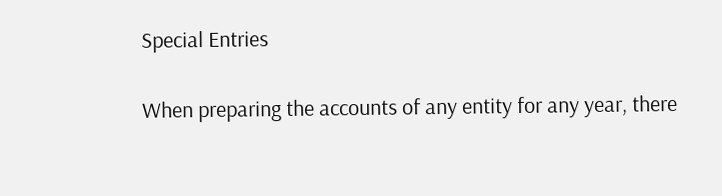Special Entries

When preparing the accounts of any entity for any year, there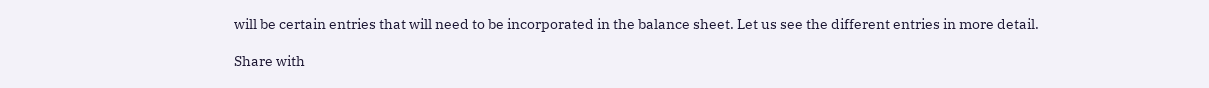will be certain entries that will need to be incorporated in the balance sheet. Let us see the different entries in more detail.

Share with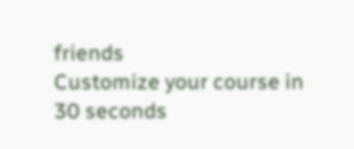friends
Customize your course in 30 seconds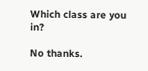Which class are you in?

No thanks.